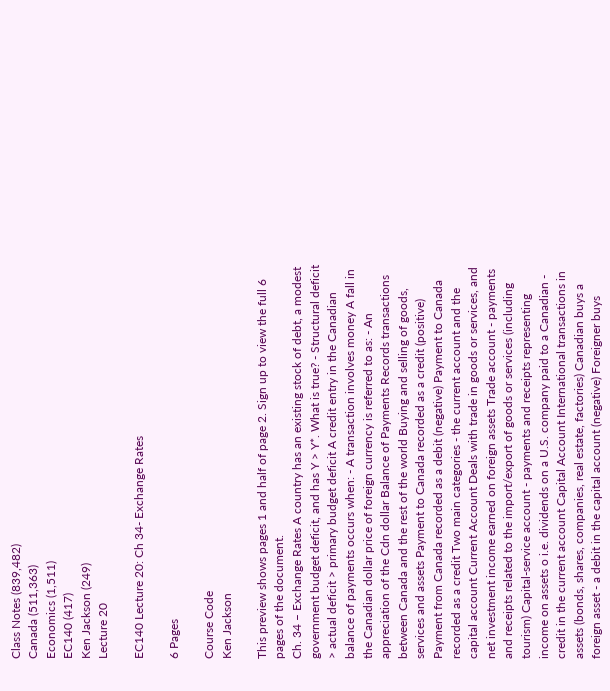Class Notes (839,482)
Canada (511,363)
Economics (1,511)
EC140 (417)
Ken Jackson (249)
Lecture 20

EC140 Lecture 20: Ch 34- Exchange Rates

6 Pages

Course Code
Ken Jackson

This preview shows pages 1 and half of page 2. Sign up to view the full 6 pages of the document.
Ch. 34 – Exchange Rates A country has an existing stock of debt, a modest government budget deficit, and has Y > Y*. What is true? - Structural deficit > actual deficit > primary budget deficit A credit entry in the Canadian balance of payments occurs when: - A transaction involves money A fall in the Canadian dollar price of foreign currency is referred to as: - An appreciation of the Cdn dollar Balance of Payments Records transactions between Canada and the rest of the world Buying and selling of goods, services and assets Payment to Canada recorded as a credit (positive) Payment from Canada recorded as a debit (negative) Payment to Canada recorded as a credit Two main categories - the current account and the capital account Current Account Deals with trade in goods or services, and net investment income earned on foreign assets Trade account - payments and receipts related to the import/export of goods or services (including tourism) Capital-service account - payments and receipts representing income on assets o i.e. dividends on a U.S. company paid to a Canadian - credit in the current account Capital Account International transactions in assets (bonds, shares, companies, real estate, factories) Canadian buys a foreign asset - a debit in the capital account (negative) Foreigner buys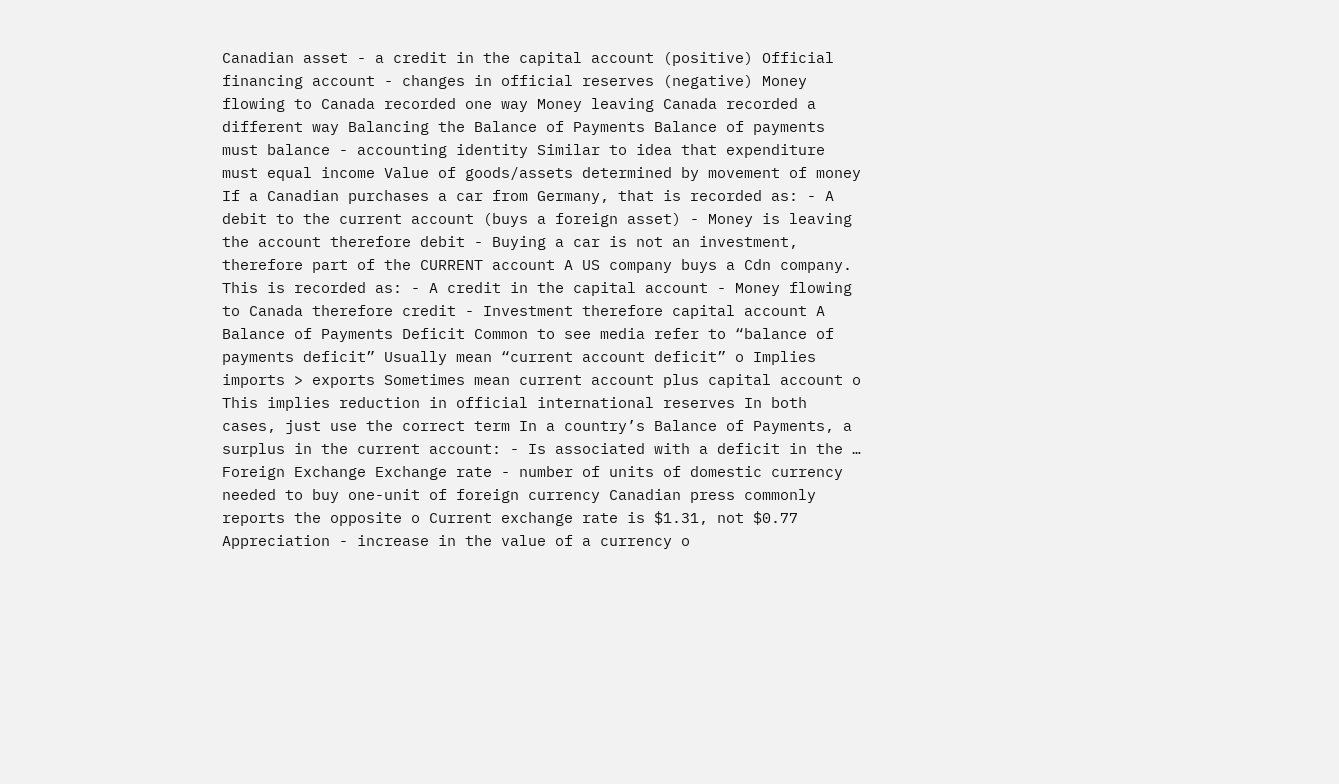Canadian asset - a credit in the capital account (positive) Official financing account - changes in official reserves (negative) Money flowing to Canada recorded one way Money leaving Canada recorded a different way Balancing the Balance of Payments Balance of payments must balance - accounting identity Similar to idea that expenditure must equal income Value of goods/assets determined by movement of money If a Canadian purchases a car from Germany, that is recorded as: - A debit to the current account (buys a foreign asset) - Money is leaving the account therefore debit - Buying a car is not an investment, therefore part of the CURRENT account A US company buys a Cdn company. This is recorded as: - A credit in the capital account - Money flowing to Canada therefore credit - Investment therefore capital account A Balance of Payments Deficit Common to see media refer to “balance of payments deficit” Usually mean “current account deficit” o Implies imports > exports Sometimes mean current account plus capital account o This implies reduction in official international reserves In both cases, just use the correct term In a country’s Balance of Payments, a surplus in the current account: - Is associated with a deficit in the … Foreign Exchange Exchange rate - number of units of domestic currency needed to buy one-unit of foreign currency Canadian press commonly reports the opposite o Current exchange rate is $1.31, not $0.77 Appreciation - increase in the value of a currency o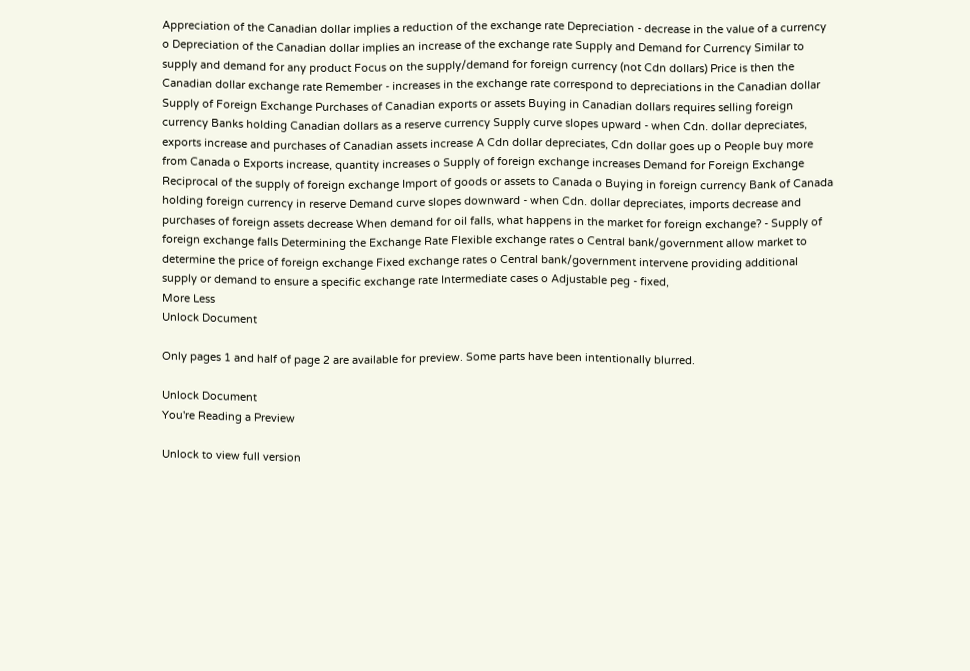Appreciation of the Canadian dollar implies a reduction of the exchange rate Depreciation - decrease in the value of a currency o Depreciation of the Canadian dollar implies an increase of the exchange rate Supply and Demand for Currency Similar to supply and demand for any product Focus on the supply/demand for foreign currency (not Cdn dollars) Price is then the Canadian dollar exchange rate Remember - increases in the exchange rate correspond to depreciations in the Canadian dollar Supply of Foreign Exchange Purchases of Canadian exports or assets Buying in Canadian dollars requires selling foreign currency Banks holding Canadian dollars as a reserve currency Supply curve slopes upward - when Cdn. dollar depreciates, exports increase and purchases of Canadian assets increase A Cdn dollar depreciates, Cdn dollar goes up o People buy more from Canada o Exports increase, quantity increases o Supply of foreign exchange increases Demand for Foreign Exchange Reciprocal of the supply of foreign exchange Import of goods or assets to Canada o Buying in foreign currency Bank of Canada holding foreign currency in reserve Demand curve slopes downward - when Cdn. dollar depreciates, imports decrease and purchases of foreign assets decrease When demand for oil falls, what happens in the market for foreign exchange? - Supply of foreign exchange falls Determining the Exchange Rate Flexible exchange rates o Central bank/government allow market to determine the price of foreign exchange Fixed exchange rates o Central bank/government intervene providing additional supply or demand to ensure a specific exchange rate Intermediate cases o Adjustable peg - fixed,
More Less
Unlock Document

Only pages 1 and half of page 2 are available for preview. Some parts have been intentionally blurred.

Unlock Document
You're Reading a Preview

Unlock to view full version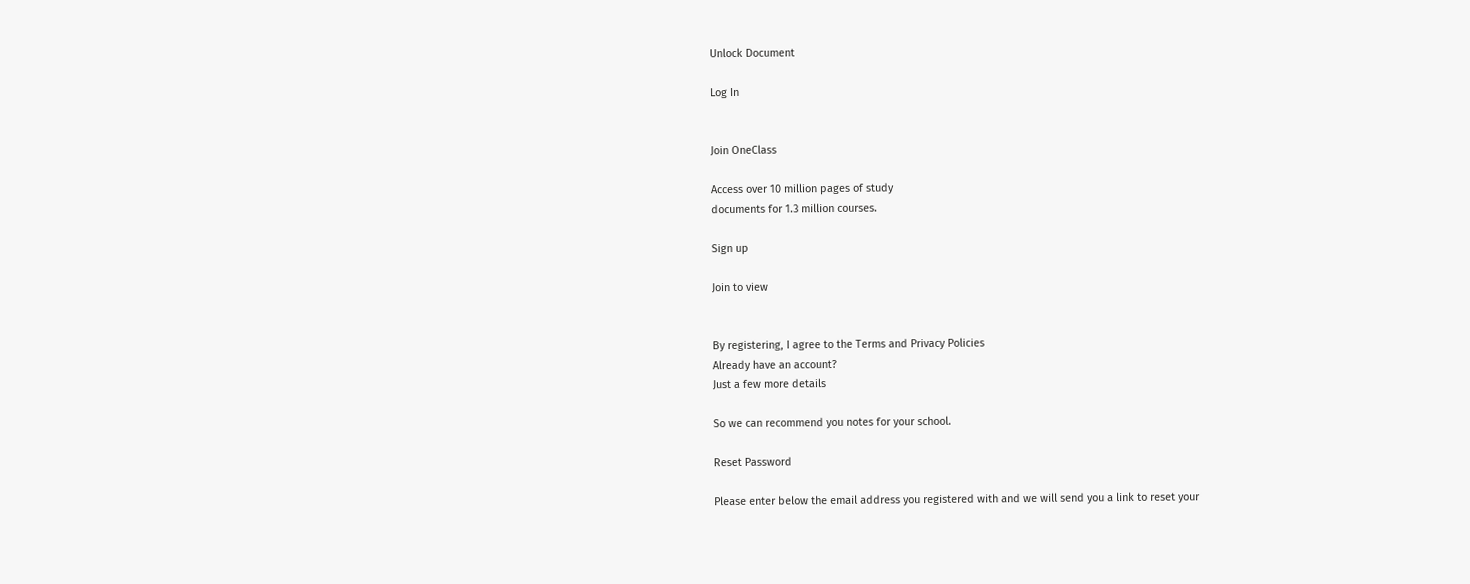Unlock Document

Log In


Join OneClass

Access over 10 million pages of study
documents for 1.3 million courses.

Sign up

Join to view


By registering, I agree to the Terms and Privacy Policies
Already have an account?
Just a few more details

So we can recommend you notes for your school.

Reset Password

Please enter below the email address you registered with and we will send you a link to reset your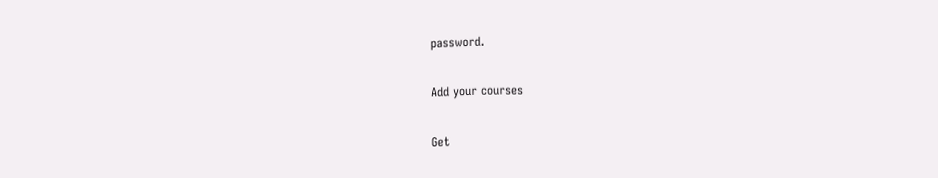password.

Add your courses

Get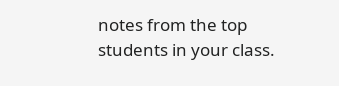notes from the top students in your class.